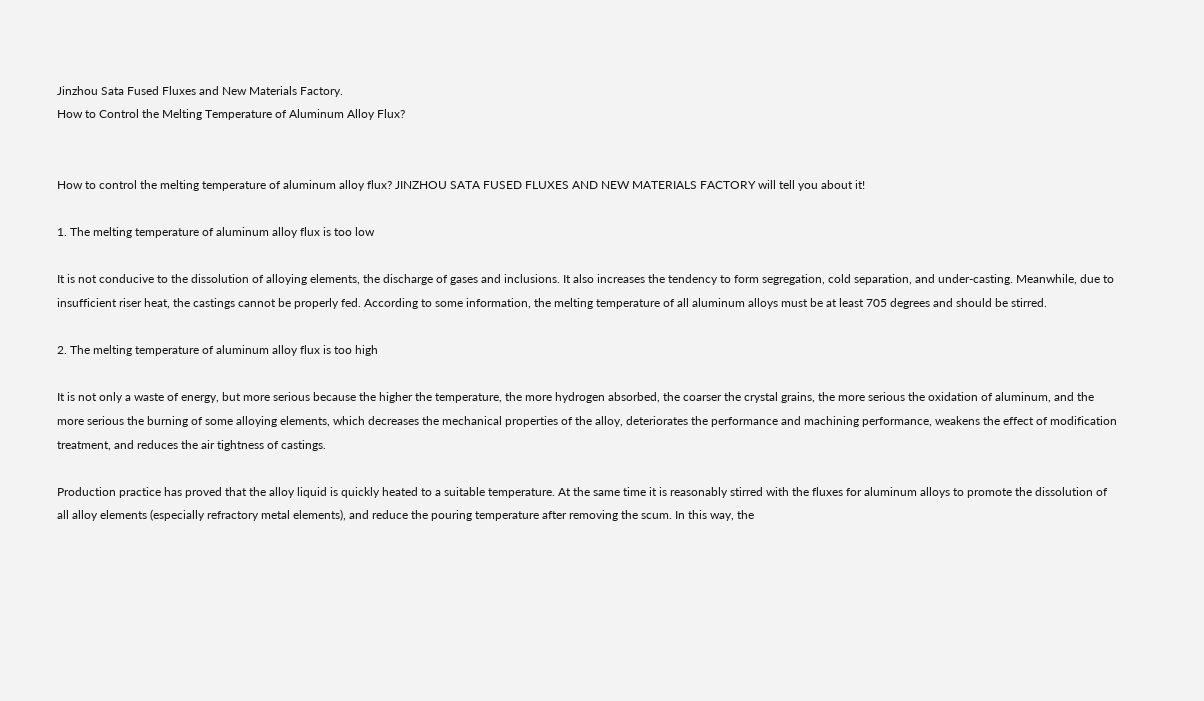Jinzhou Sata Fused Fluxes and New Materials Factory.
How to Control the Melting Temperature of Aluminum Alloy Flux?


How to control the melting temperature of aluminum alloy flux? JINZHOU SATA FUSED FLUXES AND NEW MATERIALS FACTORY will tell you about it!

1. The melting temperature of aluminum alloy flux is too low

It is not conducive to the dissolution of alloying elements, the discharge of gases and inclusions. It also increases the tendency to form segregation, cold separation, and under-casting. Meanwhile, due to insufficient riser heat, the castings cannot be properly fed. According to some information, the melting temperature of all aluminum alloys must be at least 705 degrees and should be stirred.

2. The melting temperature of aluminum alloy flux is too high

It is not only a waste of energy, but more serious because the higher the temperature, the more hydrogen absorbed, the coarser the crystal grains, the more serious the oxidation of aluminum, and the more serious the burning of some alloying elements, which decreases the mechanical properties of the alloy, deteriorates the performance and machining performance, weakens the effect of modification treatment, and reduces the air tightness of castings.

Production practice has proved that the alloy liquid is quickly heated to a suitable temperature. At the same time it is reasonably stirred with the fluxes for aluminum alloys to promote the dissolution of all alloy elements (especially refractory metal elements), and reduce the pouring temperature after removing the scum. In this way, the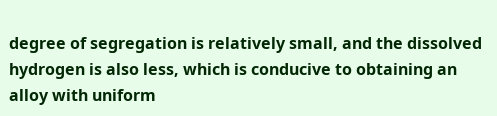degree of segregation is relatively small, and the dissolved hydrogen is also less, which is conducive to obtaining an alloy with uniform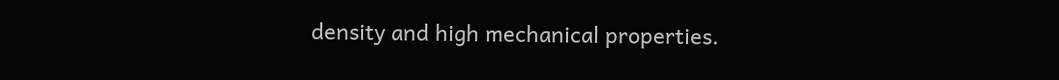density and high mechanical properties.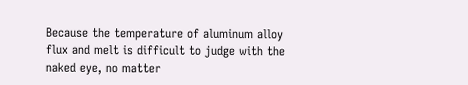Because the temperature of aluminum alloy flux and melt is difficult to judge with the naked eye, no matter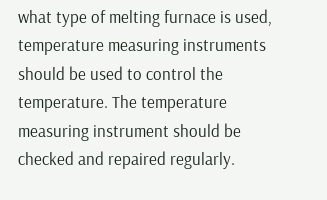what type of melting furnace is used, temperature measuring instruments should be used to control the temperature. The temperature measuring instrument should be checked and repaired regularly.